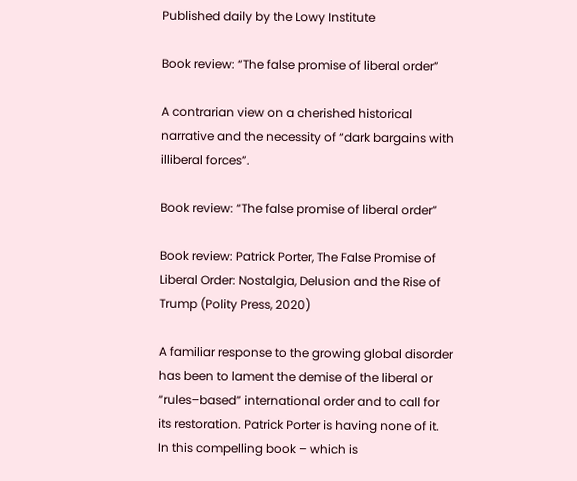Published daily by the Lowy Institute

Book review: “The false promise of liberal order”

A contrarian view on a cherished historical narrative and the necessity of “dark bargains with illiberal forces”.

Book review: “The false promise of liberal order”

Book review: Patrick Porter, The False Promise of Liberal Order: Nostalgia, Delusion and the Rise of Trump (Polity Press, 2020)

A familiar response to the growing global disorder has been to lament the demise of the liberal or “rules–based” international order and to call for its restoration. Patrick Porter is having none of it. In this compelling book – which is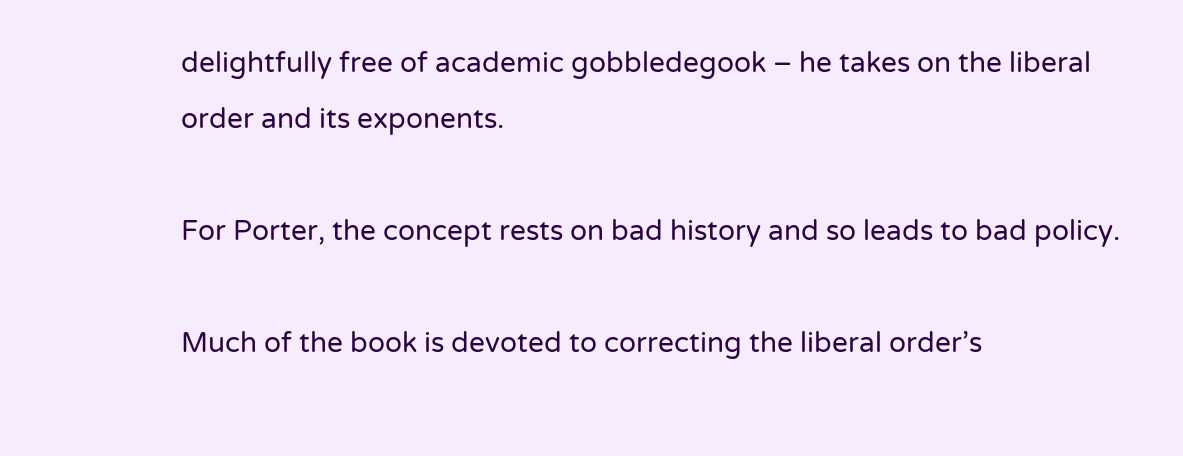delightfully free of academic gobbledegook – he takes on the liberal order and its exponents.

For Porter, the concept rests on bad history and so leads to bad policy.

Much of the book is devoted to correcting the liberal order’s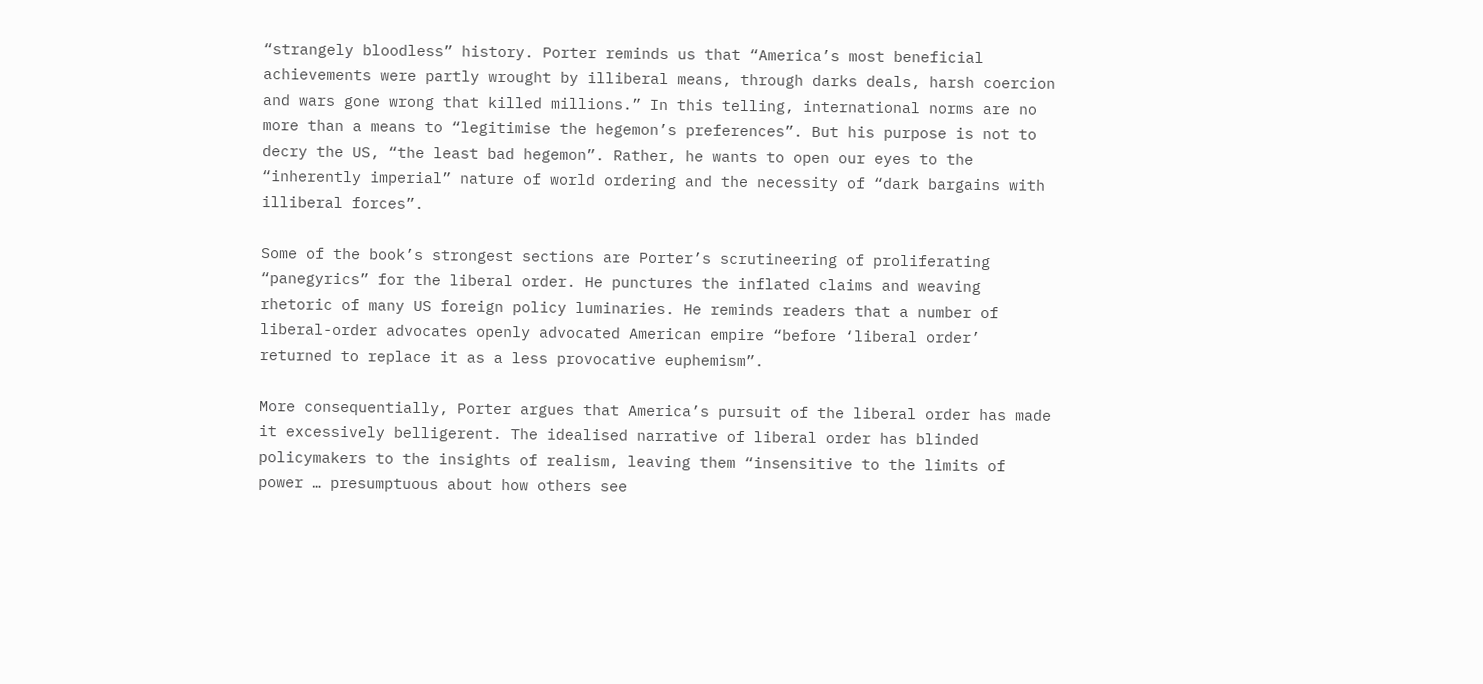“strangely bloodless” history. Porter reminds us that “America’s most beneficial achievements were partly wrought by illiberal means, through darks deals, harsh coercion and wars gone wrong that killed millions.” In this telling, international norms are no more than a means to “legitimise the hegemon’s preferences”. But his purpose is not to decry the US, “the least bad hegemon”. Rather, he wants to open our eyes to the “inherently imperial” nature of world ordering and the necessity of “dark bargains with illiberal forces”.

Some of the book’s strongest sections are Porter’s scrutineering of proliferating “panegyrics” for the liberal order. He punctures the inflated claims and weaving rhetoric of many US foreign policy luminaries. He reminds readers that a number of liberal-order advocates openly advocated American empire “before ‘liberal order’ returned to replace it as a less provocative euphemism”.

More consequentially, Porter argues that America’s pursuit of the liberal order has made it excessively belligerent. The idealised narrative of liberal order has blinded policymakers to the insights of realism, leaving them “insensitive to the limits of power … presumptuous about how others see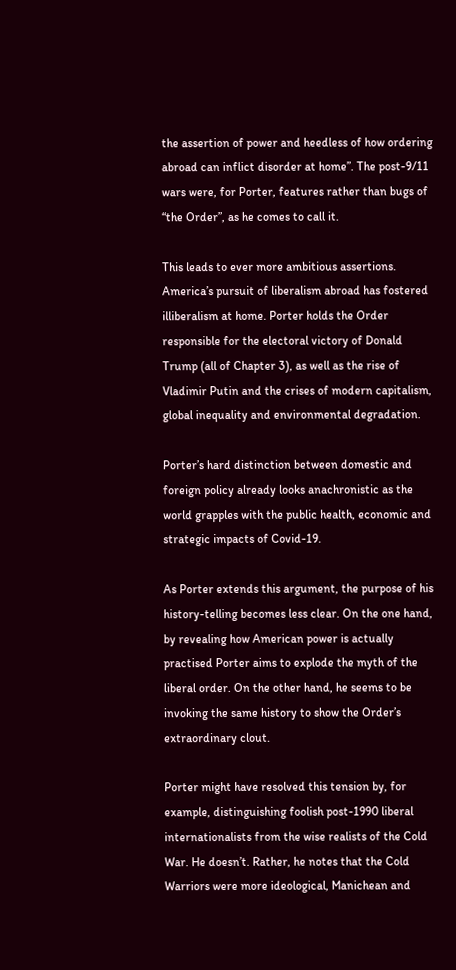the assertion of power and heedless of how ordering abroad can inflict disorder at home”. The post-9/11 wars were, for Porter, features rather than bugs of “the Order”, as he comes to call it.

This leads to ever more ambitious assertions. America’s pursuit of liberalism abroad has fostered illiberalism at home. Porter holds the Order responsible for the electoral victory of Donald Trump (all of Chapter 3), as well as the rise of Vladimir Putin and the crises of modern capitalism, global inequality and environmental degradation.

Porter’s hard distinction between domestic and foreign policy already looks anachronistic as the world grapples with the public health, economic and strategic impacts of Covid-19.

As Porter extends this argument, the purpose of his history-telling becomes less clear. On the one hand, by revealing how American power is actually practised Porter aims to explode the myth of the liberal order. On the other hand, he seems to be invoking the same history to show the Order’s extraordinary clout.

Porter might have resolved this tension by, for example, distinguishing foolish post-1990 liberal internationalists from the wise realists of the Cold War. He doesn’t. Rather, he notes that the Cold Warriors were more ideological, Manichean and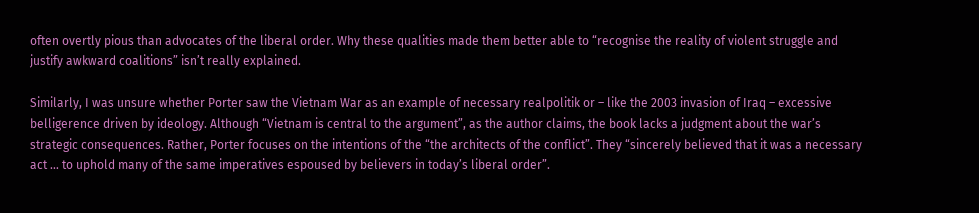often overtly pious than advocates of the liberal order. Why these qualities made them better able to “recognise the reality of violent struggle and justify awkward coalitions” isn’t really explained.

Similarly, I was unsure whether Porter saw the Vietnam War as an example of necessary realpolitik or – like the 2003 invasion of Iraq – excessive belligerence driven by ideology. Although “Vietnam is central to the argument”, as the author claims, the book lacks a judgment about the war’s strategic consequences. Rather, Porter focuses on the intentions of the “the architects of the conflict”. They “sincerely believed that it was a necessary act … to uphold many of the same imperatives espoused by believers in today’s liberal order”.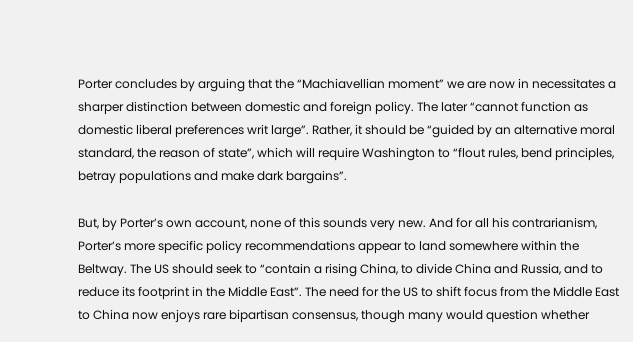Porter concludes by arguing that the “Machiavellian moment” we are now in necessitates a sharper distinction between domestic and foreign policy. The later “cannot function as domestic liberal preferences writ large”. Rather, it should be “guided by an alternative moral standard, the reason of state”, which will require Washington to “flout rules, bend principles, betray populations and make dark bargains”.

But, by Porter’s own account, none of this sounds very new. And for all his contrarianism, Porter’s more specific policy recommendations appear to land somewhere within the Beltway. The US should seek to “contain a rising China, to divide China and Russia, and to reduce its footprint in the Middle East”. The need for the US to shift focus from the Middle East to China now enjoys rare bipartisan consensus, though many would question whether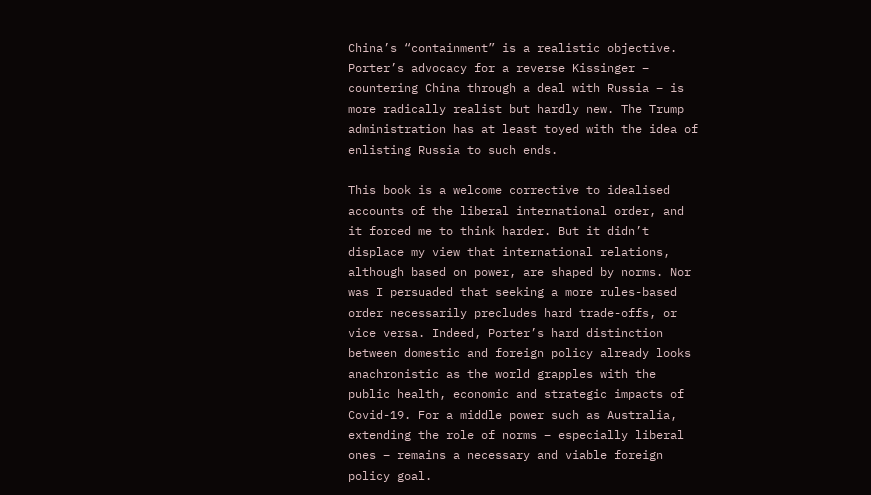China’s “containment” is a realistic objective. Porter’s advocacy for a reverse Kissinger – countering China through a deal with Russia – is more radically realist but hardly new. The Trump administration has at least toyed with the idea of enlisting Russia to such ends.

This book is a welcome corrective to idealised accounts of the liberal international order, and it forced me to think harder. But it didn’t displace my view that international relations, although based on power, are shaped by norms. Nor was I persuaded that seeking a more rules-based order necessarily precludes hard trade-offs, or vice versa. Indeed, Porter’s hard distinction between domestic and foreign policy already looks anachronistic as the world grapples with the public health, economic and strategic impacts of Covid-19. For a middle power such as Australia, extending the role of norms – especially liberal ones – remains a necessary and viable foreign policy goal.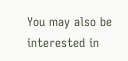You may also be interested in